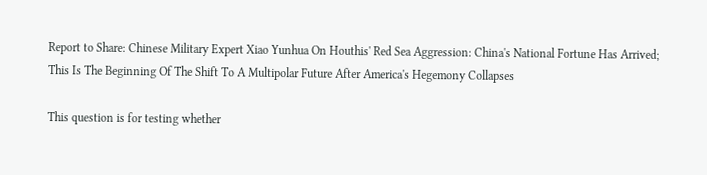Report to Share: Chinese Military Expert Xiao Yunhua On Houthis' Red Sea Aggression: China's National Fortune Has Arrived; This Is The Beginning Of The Shift To A Multipolar Future After America's Hegemony Collapses

This question is for testing whether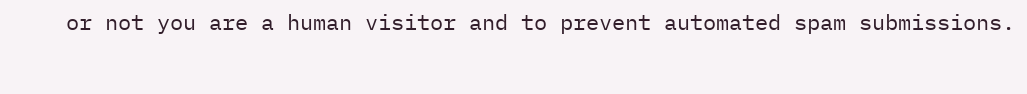or not you are a human visitor and to prevent automated spam submissions.